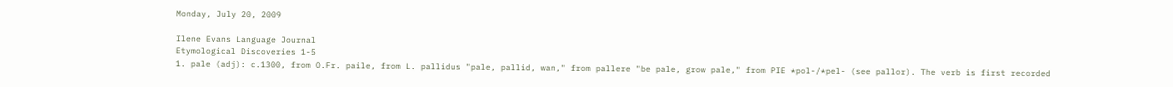Monday, July 20, 2009

Ilene Evans Language Journal
Etymological Discoveries 1-5
1. pale (adj): c.1300, from O.Fr. paile, from L. pallidus "pale, pallid, wan," from pallere "be pale, grow pale," from PIE *pol-/*pel- (see pallor). The verb is first recorded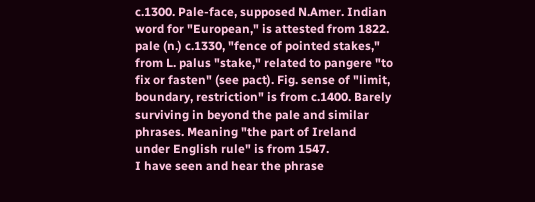c.1300. Pale-face, supposed N.Amer. Indian word for "European," is attested from 1822.
pale (n.) c.1330, "fence of pointed stakes," from L. palus "stake," related to pangere "to fix or fasten" (see pact). Fig. sense of "limit, boundary, restriction" is from c.1400. Barely surviving in beyond the pale and similar phrases. Meaning "the part of Ireland under English rule" is from 1547.
I have seen and hear the phrase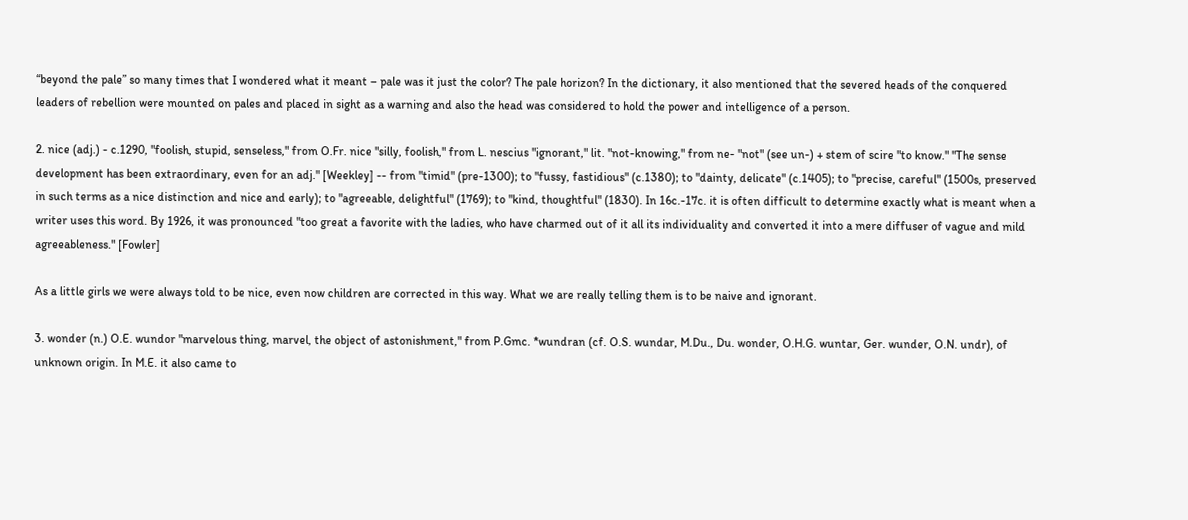“beyond the pale” so many times that I wondered what it meant – pale was it just the color? The pale horizon? In the dictionary, it also mentioned that the severed heads of the conquered leaders of rebellion were mounted on pales and placed in sight as a warning and also the head was considered to hold the power and intelligence of a person.

2. nice (adj.) - c.1290, "foolish, stupid, senseless," from O.Fr. nice "silly, foolish," from L. nescius "ignorant," lit. "not-knowing," from ne- "not" (see un-) + stem of scire "to know." "The sense development has been extraordinary, even for an adj." [Weekley] -- from "timid" (pre-1300); to "fussy, fastidious" (c.1380); to "dainty, delicate" (c.1405); to "precise, careful" (1500s, preserved in such terms as a nice distinction and nice and early); to "agreeable, delightful" (1769); to "kind, thoughtful" (1830). In 16c.-17c. it is often difficult to determine exactly what is meant when a writer uses this word. By 1926, it was pronounced "too great a favorite with the ladies, who have charmed out of it all its individuality and converted it into a mere diffuser of vague and mild agreeableness." [Fowler]

As a little girls we were always told to be nice, even now children are corrected in this way. What we are really telling them is to be naive and ignorant.

3. wonder (n.) O.E. wundor "marvelous thing, marvel, the object of astonishment," from P.Gmc. *wundran (cf. O.S. wundar, M.Du., Du. wonder, O.H.G. wuntar, Ger. wunder, O.N. undr), of unknown origin. In M.E. it also came to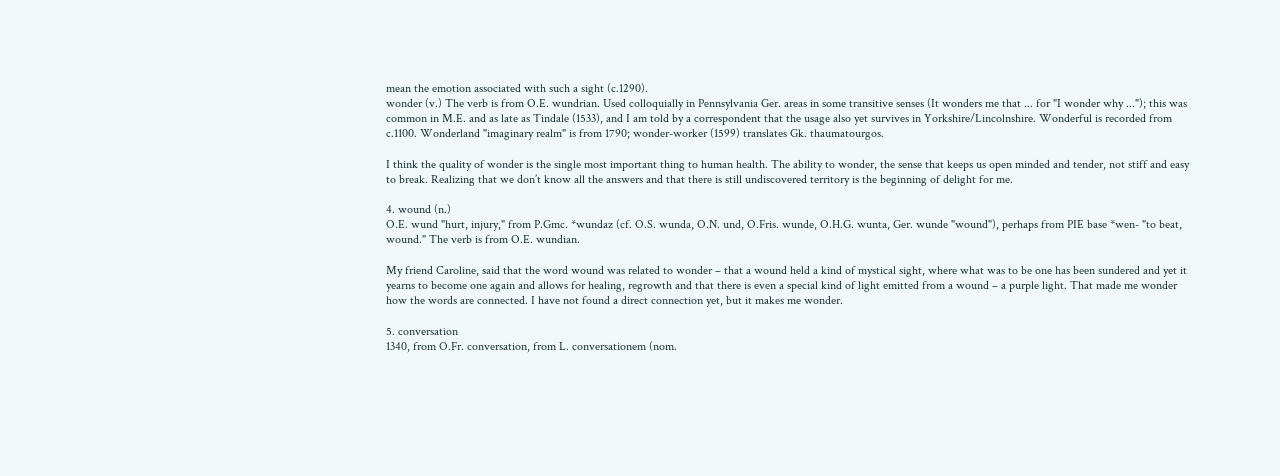mean the emotion associated with such a sight (c.1290).
wonder (v.) The verb is from O.E. wundrian. Used colloquially in Pennsylvania Ger. areas in some transitive senses (It wonders me that ... for "I wonder why ..."); this was common in M.E. and as late as Tindale (1533), and I am told by a correspondent that the usage also yet survives in Yorkshire/Lincolnshire. Wonderful is recorded from c.1100. Wonderland "imaginary realm" is from 1790; wonder-worker (1599) translates Gk. thaumatourgos.

I think the quality of wonder is the single most important thing to human health. The ability to wonder, the sense that keeps us open minded and tender, not stiff and easy to break. Realizing that we don’t know all the answers and that there is still undiscovered territory is the beginning of delight for me.

4. wound (n.)
O.E. wund "hurt, injury," from P.Gmc. *wundaz (cf. O.S. wunda, O.N. und, O.Fris. wunde, O.H.G. wunta, Ger. wunde "wound"), perhaps from PIE base *wen- "to beat, wound." The verb is from O.E. wundian.

My friend Caroline, said that the word wound was related to wonder – that a wound held a kind of mystical sight, where what was to be one has been sundered and yet it yearns to become one again and allows for healing, regrowth and that there is even a special kind of light emitted from a wound – a purple light. That made me wonder how the words are connected. I have not found a direct connection yet, but it makes me wonder.

5. conversation
1340, from O.Fr. conversation, from L. conversationem (nom.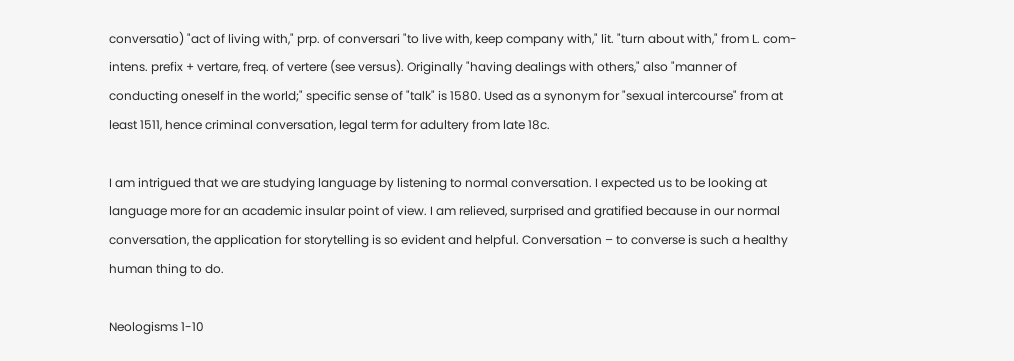conversatio) "act of living with," prp. of conversari "to live with, keep company with," lit. "turn about with," from L. com- intens. prefix + vertare, freq. of vertere (see versus). Originally "having dealings with others," also "manner of conducting oneself in the world;" specific sense of "talk" is 1580. Used as a synonym for "sexual intercourse" from at least 1511, hence criminal conversation, legal term for adultery from late 18c.

I am intrigued that we are studying language by listening to normal conversation. I expected us to be looking at language more for an academic insular point of view. I am relieved, surprised and gratified because in our normal conversation, the application for storytelling is so evident and helpful. Conversation – to converse is such a healthy human thing to do.

Neologisms 1-10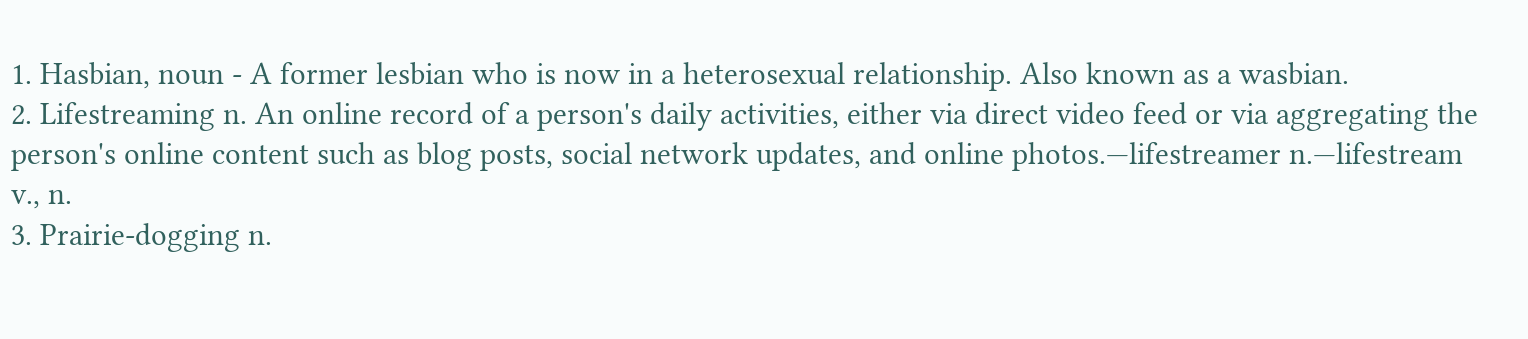1. Hasbian, noun - A former lesbian who is now in a heterosexual relationship. Also known as a wasbian.
2. Lifestreaming n. An online record of a person's daily activities, either via direct video feed or via aggregating the person's online content such as blog posts, social network updates, and online photos.—lifestreamer n.—lifestream v., n.
3. Prairie-dogging n.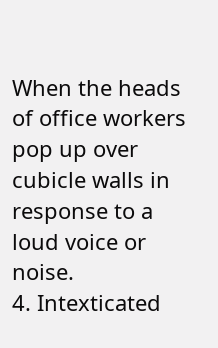When the heads of office workers pop up over cubicle walls in response to a loud voice or noise.
4. Intexticated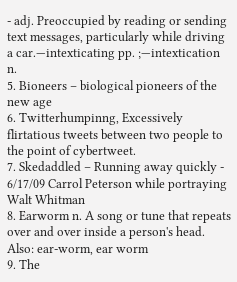- adj. Preoccupied by reading or sending text messages, particularly while driving a car.—intexticating pp. ;—intextication n.
5. Bioneers – biological pioneers of the new age
6. Twitterhumpinng, Excessively flirtatious tweets between two people to the point of cybertweet.
7. Skedaddled – Running away quickly - 6/17/09 Carrol Peterson while portraying Walt Whitman
8. Earworm n. A song or tune that repeats over and over inside a person's head. Also: ear-worm, ear worm
9. The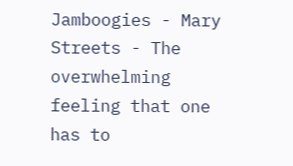Jamboogies - Mary Streets - The overwhelming feeling that one has to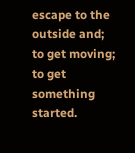escape to the outside and; to get moving; to get something started.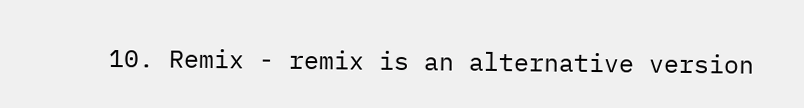10. Remix - remix is an alternative version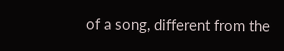of a song, different from the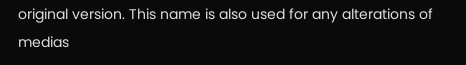original version. This name is also used for any alterations of medias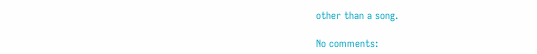other than a song.

No comments: